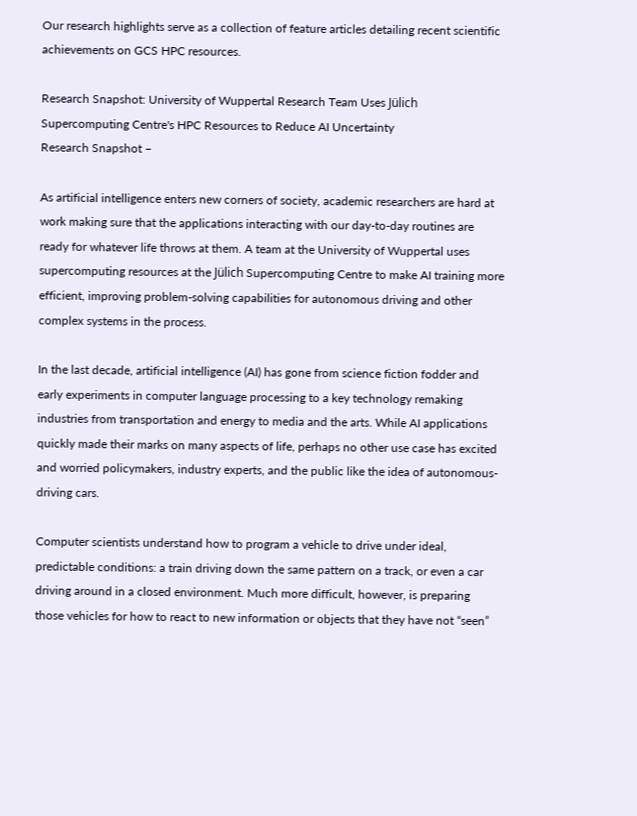Our research highlights serve as a collection of feature articles detailing recent scientific achievements on GCS HPC resources.

Research Snapshot: University of Wuppertal Research Team Uses Jülich Supercomputing Centre's HPC Resources to Reduce AI Uncertainty
Research Snapshot –

As artificial intelligence enters new corners of society, academic researchers are hard at work making sure that the applications interacting with our day-to-day routines are ready for whatever life throws at them. A team at the University of Wuppertal uses supercomputing resources at the Jülich Supercomputing Centre to make AI training more efficient, improving problem-solving capabilities for autonomous driving and other complex systems in the process.

In the last decade, artificial intelligence (AI) has gone from science fiction fodder and early experiments in computer language processing to a key technology remaking industries from transportation and energy to media and the arts. While AI applications quickly made their marks on many aspects of life, perhaps no other use case has excited and worried policymakers, industry experts, and the public like the idea of autonomous-driving cars.

Computer scientists understand how to program a vehicle to drive under ideal, predictable conditions: a train driving down the same pattern on a track, or even a car driving around in a closed environment. Much more difficult, however, is preparing those vehicles for how to react to new information or objects that they have not “seen”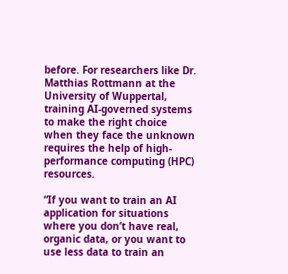before. For researchers like Dr. Matthias Rottmann at the University of Wuppertal, training AI-governed systems to make the right choice when they face the unknown requires the help of high-performance computing (HPC) resources.

“If you want to train an AI application for situations where you don’t have real, organic data, or you want to use less data to train an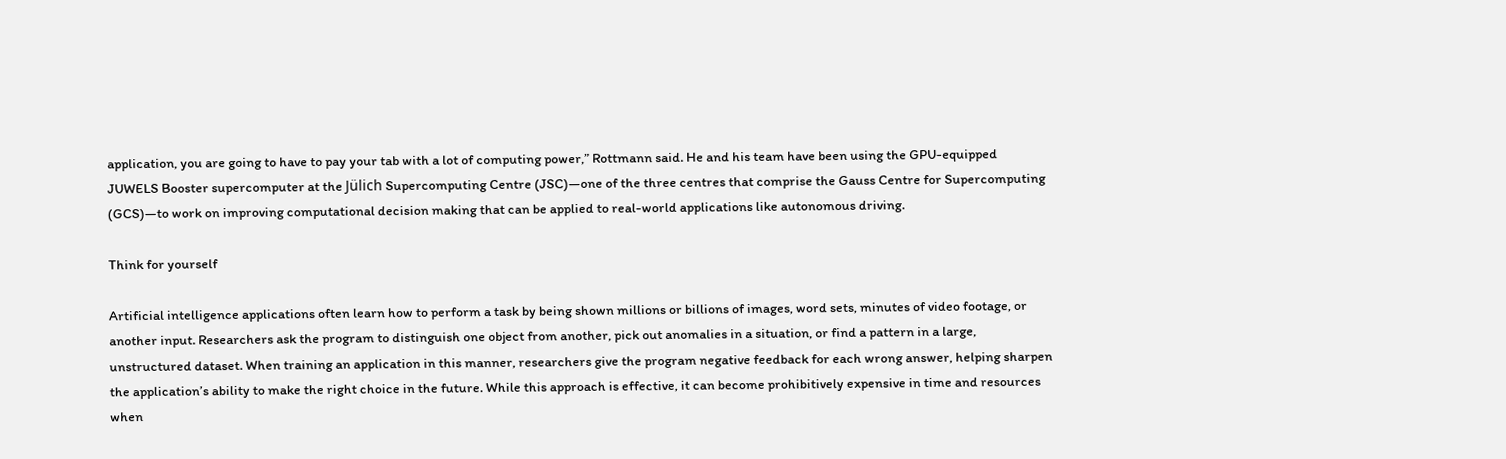application, you are going to have to pay your tab with a lot of computing power,” Rottmann said. He and his team have been using the GPU-equipped JUWELS Booster supercomputer at the Jülich Supercomputing Centre (JSC)—one of the three centres that comprise the Gauss Centre for Supercomputing (GCS)—to work on improving computational decision making that can be applied to real-world applications like autonomous driving.

Think for yourself

Artificial intelligence applications often learn how to perform a task by being shown millions or billions of images, word sets, minutes of video footage, or another input. Researchers ask the program to distinguish one object from another, pick out anomalies in a situation, or find a pattern in a large, unstructured dataset. When training an application in this manner, researchers give the program negative feedback for each wrong answer, helping sharpen the application’s ability to make the right choice in the future. While this approach is effective, it can become prohibitively expensive in time and resources when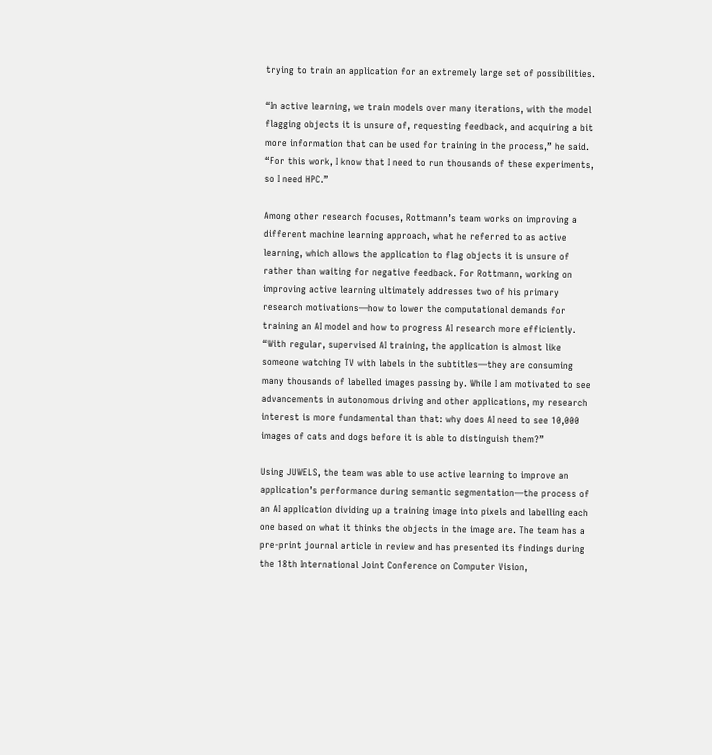trying to train an application for an extremely large set of possibilities.

“In active learning, we train models over many iterations, with the model flagging objects it is unsure of, requesting feedback, and acquiring a bit more information that can be used for training in the process,” he said. “For this work, I know that I need to run thousands of these experiments, so I need HPC.”

Among other research focuses, Rottmann’s team works on improving a different machine learning approach, what he referred to as active learning, which allows the application to flag objects it is unsure of rather than waiting for negative feedback. For Rottmann, working on improving active learning ultimately addresses two of his primary research motivations—how to lower the computational demands for training an AI model and how to progress AI research more efficiently. “With regular, supervised AI training, the application is almost like someone watching TV with labels in the subtitles—they are consuming many thousands of labelled images passing by. While I am motivated to see advancements in autonomous driving and other applications, my research interest is more fundamental than that: why does AI need to see 10,000 images of cats and dogs before it is able to distinguish them?”

Using JUWELS, the team was able to use active learning to improve an application’s performance during semantic segmentation—the process of an AI application dividing up a training image into pixels and labelling each one based on what it thinks the objects in the image are. The team has a pre-print journal article in review and has presented its findings during the 18th International Joint Conference on Computer Vision,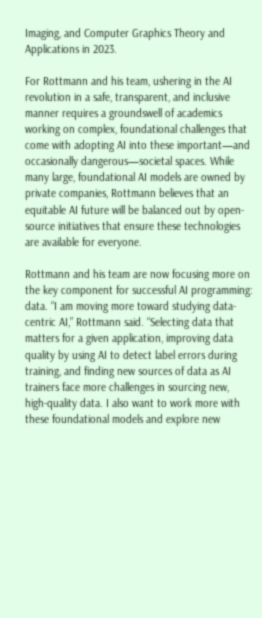Imaging, and Computer Graphics Theory and Applications in 2023.

For Rottmann and his team, ushering in the AI revolution in a safe, transparent, and inclusive manner requires a groundswell of academics working on complex, foundational challenges that come with adopting AI into these important—and occasionally dangerous—societal spaces. While many large, foundational AI models are owned by private companies, Rottmann believes that an equitable AI future will be balanced out by open-source initiatives that ensure these technologies are available for everyone.

Rottmann and his team are now focusing more on the key component for successful AI programming: data. “I am moving more toward studying data-centric AI,” Rottmann said. “Selecting data that matters for a given application, improving data quality by using AI to detect label errors during training, and finding new sources of data as AI trainers face more challenges in sourcing new, high-quality data. I also want to work more with these foundational models and explore new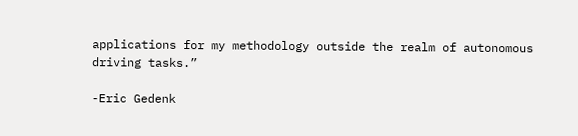applications for my methodology outside the realm of autonomous driving tasks.”

-Eric Gedenk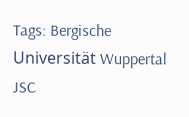Tags: Bergische Universität Wuppertal JSC